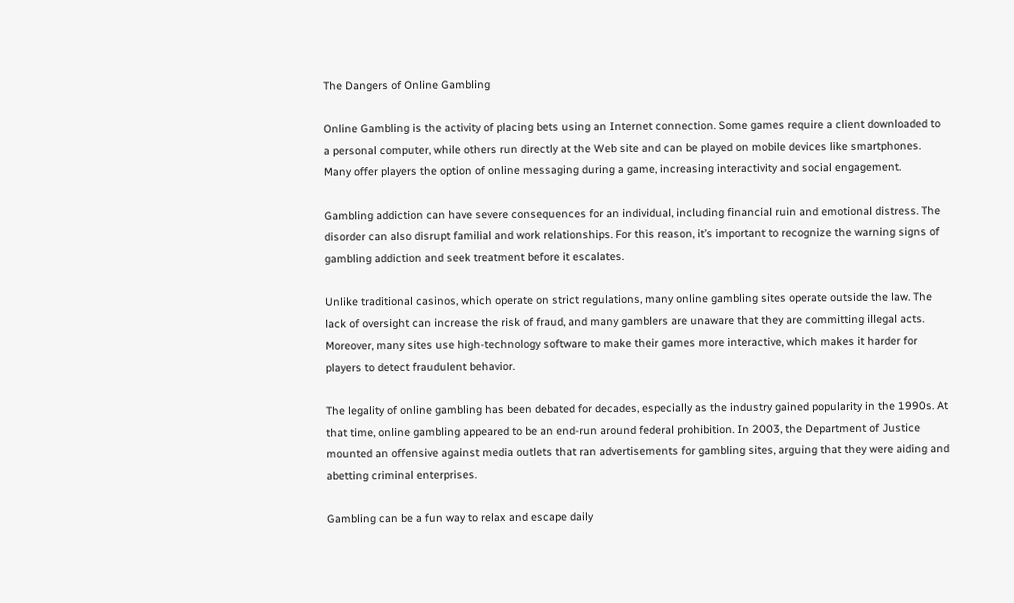The Dangers of Online Gambling

Online Gambling is the activity of placing bets using an Internet connection. Some games require a client downloaded to a personal computer, while others run directly at the Web site and can be played on mobile devices like smartphones. Many offer players the option of online messaging during a game, increasing interactivity and social engagement.

Gambling addiction can have severe consequences for an individual, including financial ruin and emotional distress. The disorder can also disrupt familial and work relationships. For this reason, it’s important to recognize the warning signs of gambling addiction and seek treatment before it escalates.

Unlike traditional casinos, which operate on strict regulations, many online gambling sites operate outside the law. The lack of oversight can increase the risk of fraud, and many gamblers are unaware that they are committing illegal acts. Moreover, many sites use high-technology software to make their games more interactive, which makes it harder for players to detect fraudulent behavior.

The legality of online gambling has been debated for decades, especially as the industry gained popularity in the 1990s. At that time, online gambling appeared to be an end-run around federal prohibition. In 2003, the Department of Justice mounted an offensive against media outlets that ran advertisements for gambling sites, arguing that they were aiding and abetting criminal enterprises.

Gambling can be a fun way to relax and escape daily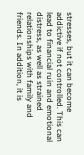stresses, but it can become addictive if not controlled. This can lead to financial ruin and emotional distress, as well as strained relationships with family and friends. In addition, it is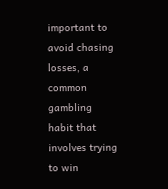important to avoid chasing losses, a common gambling habit that involves trying to win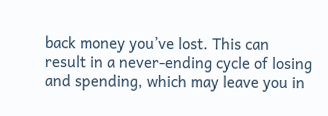back money you’ve lost. This can result in a never-ending cycle of losing and spending, which may leave you in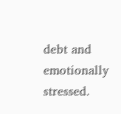debt and emotionally stressed.